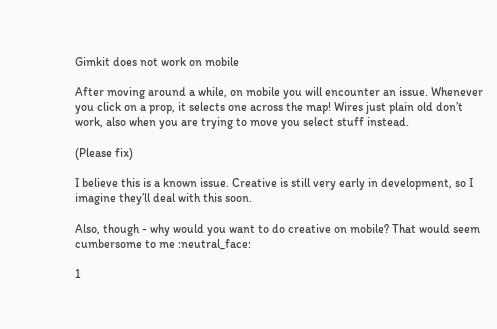Gimkit does not work on mobile

After moving around a while, on mobile you will encounter an issue. Whenever you click on a prop, it selects one across the map! Wires just plain old don’t work, also when you are trying to move you select stuff instead.

(Please fix)

I believe this is a known issue. Creative is still very early in development, so I imagine they’ll deal with this soon.

Also, though - why would you want to do creative on mobile? That would seem cumbersome to me :neutral_face:

1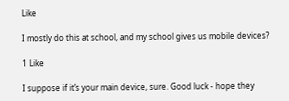Like

I mostly do this at school, and my school gives us mobile devices?

1 Like

I suppose if it’s your main device, sure. Good luck - hope they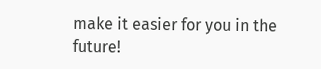make it easier for you in the future!